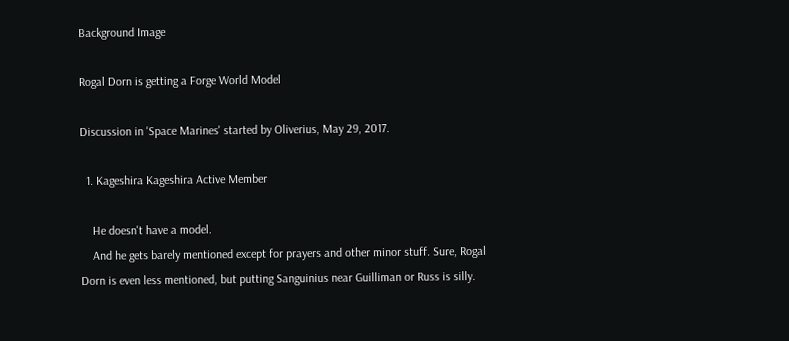Background Image

Rogal Dorn is getting a Forge World Model

Discussion in 'Space Marines' started by Oliverius, May 29, 2017.

  1. Kageshira Kageshira Active Member

    He doesn't have a model.
    And he gets barely mentioned except for prayers and other minor stuff. Sure, Rogal Dorn is even less mentioned, but putting Sanguinius near Guilliman or Russ is silly.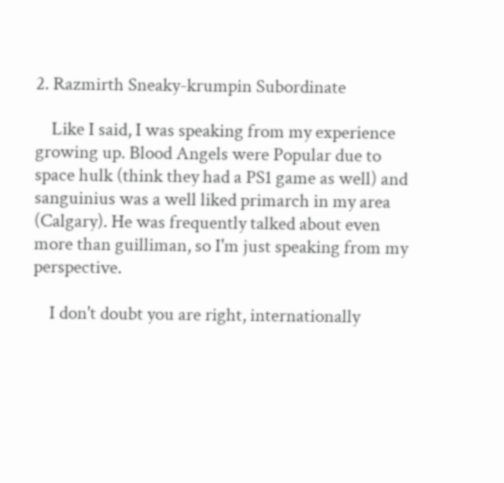2. Razmirth Sneaky-krumpin Subordinate

    Like I said, I was speaking from my experience growing up. Blood Angels were Popular due to space hulk (think they had a PS1 game as well) and sanguinius was a well liked primarch in my area (Calgary). He was frequently talked about even more than guilliman, so I'm just speaking from my perspective.

    I don't doubt you are right, internationally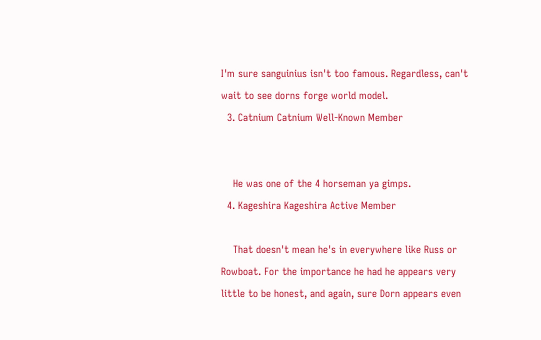I'm sure sanguinius isn't too famous. Regardless, can't wait to see dorns forge world model.
  3. Catnium Catnium Well-Known Member


    He was one of the 4 horseman ya gimps.
  4. Kageshira Kageshira Active Member

    That doesn't mean he's in everywhere like Russ or Rowboat. For the importance he had he appears very little to be honest, and again, sure Dorn appears even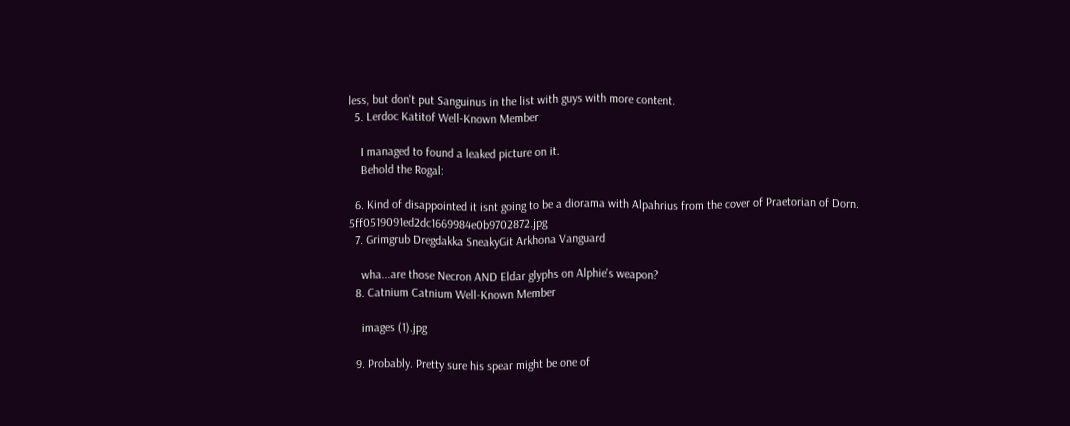less, but don't put Sanguinus in the list with guys with more content.
  5. Lerdoc Katitof Well-Known Member

    I managed to found a leaked picture on it.
    Behold the Rogal:

  6. Kind of disappointed it isnt going to be a diorama with Alpahrius from the cover of Praetorian of Dorn. 5ff0519091ed2dc1669984e0b9702872.jpg
  7. Grimgrub Dregdakka SneakyGit Arkhona Vanguard

    wha...are those Necron AND Eldar glyphs on Alphie's weapon?
  8. Catnium Catnium Well-Known Member

    images (1).jpg

  9. Probably. Pretty sure his spear might be one of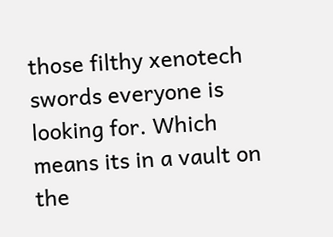those filthy xenotech swords everyone is looking for. Which means its in a vault on the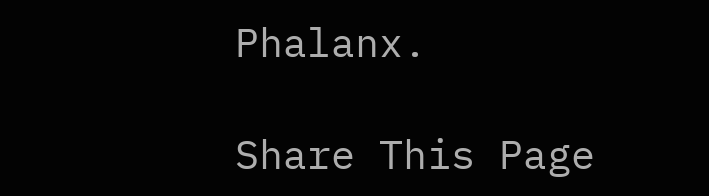Phalanx.

Share This Page